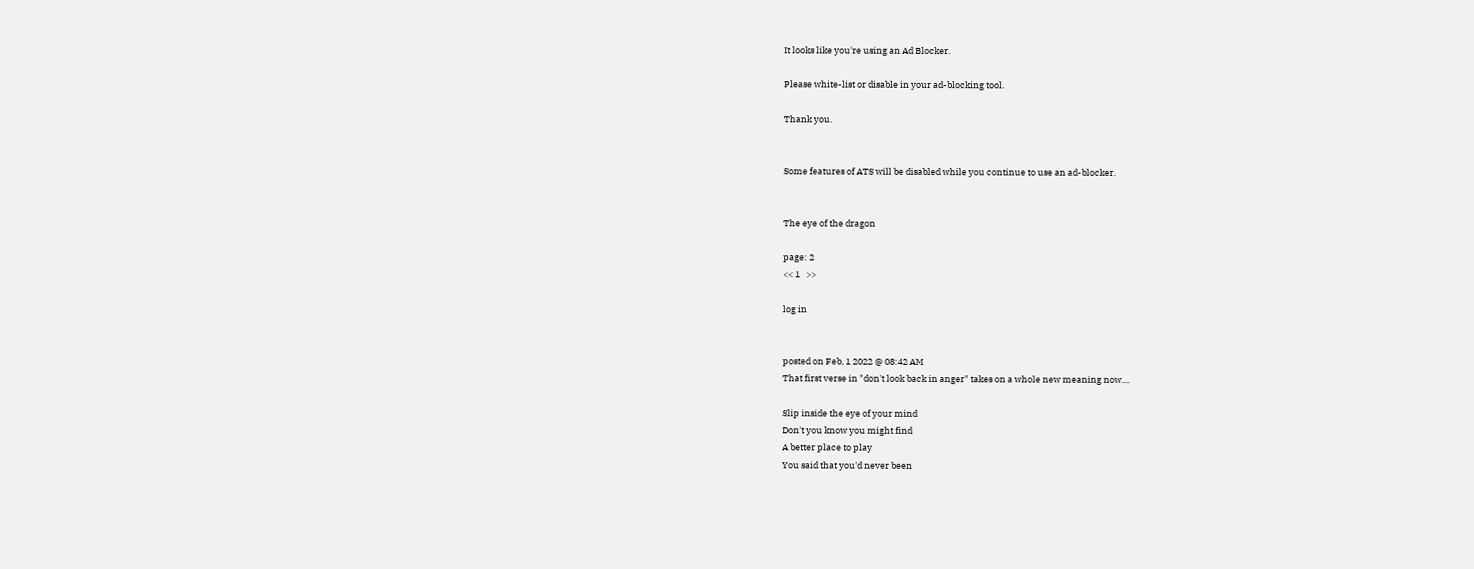It looks like you're using an Ad Blocker.

Please white-list or disable in your ad-blocking tool.

Thank you.


Some features of ATS will be disabled while you continue to use an ad-blocker.


The eye of the dragon

page: 2
<< 1   >>

log in


posted on Feb, 1 2022 @ 08:42 AM
That first verse in "don't look back in anger" takes on a whole new meaning now....

Slip inside the eye of your mind
Don't you know you might find
A better place to play
You said that you'd never been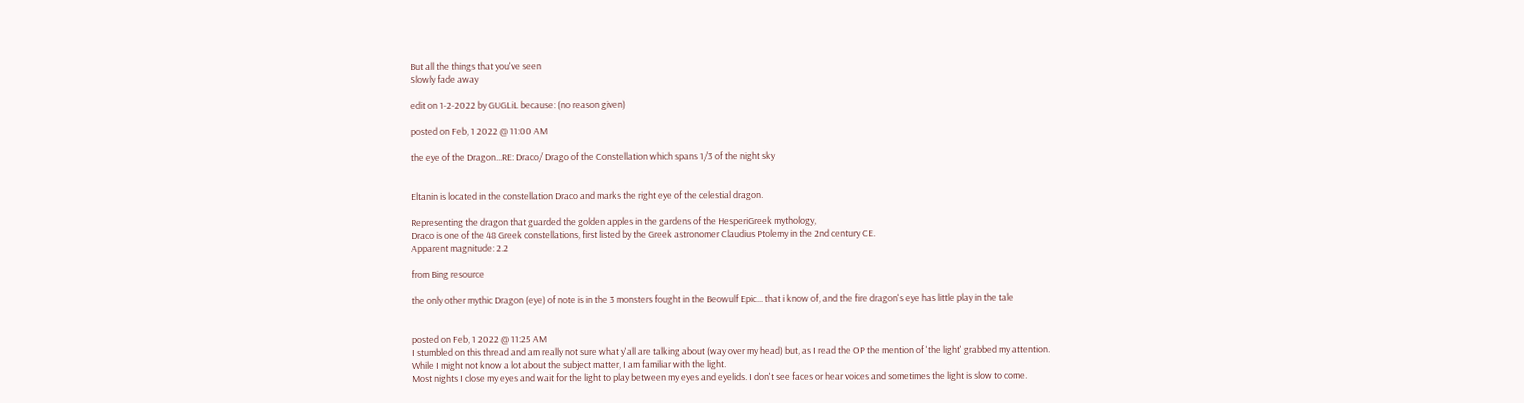But all the things that you've seen
Slowly fade away

edit on 1-2-2022 by GUGLiL because: (no reason given)

posted on Feb, 1 2022 @ 11:00 AM

the eye of the Dragon...RE: Draco/ Drago of the Constellation which spans 1/3 of the night sky


Eltanin is located in the constellation Draco and marks the right eye of the celestial dragon.

Representing the dragon that guarded the golden apples in the gardens of the HesperiGreek mythology,
Draco is one of the 48 Greek constellations, first listed by the Greek astronomer Claudius Ptolemy in the 2nd century CE.
Apparent magnitude: 2.2

from Bing resource

the only other mythic Dragon (eye) of note is in the 3 monsters fought in the Beowulf Epic... that i know of, and the fire dragon's eye has little play in the tale


posted on Feb, 1 2022 @ 11:25 AM
I stumbled on this thread and am really not sure what y'all are talking about (way over my head) but, as I read the OP the mention of 'the light' grabbed my attention.
While I might not know a lot about the subject matter, I am familiar with the light.
Most nights I close my eyes and wait for the light to play between my eyes and eyelids. I don't see faces or hear voices and sometimes the light is slow to come.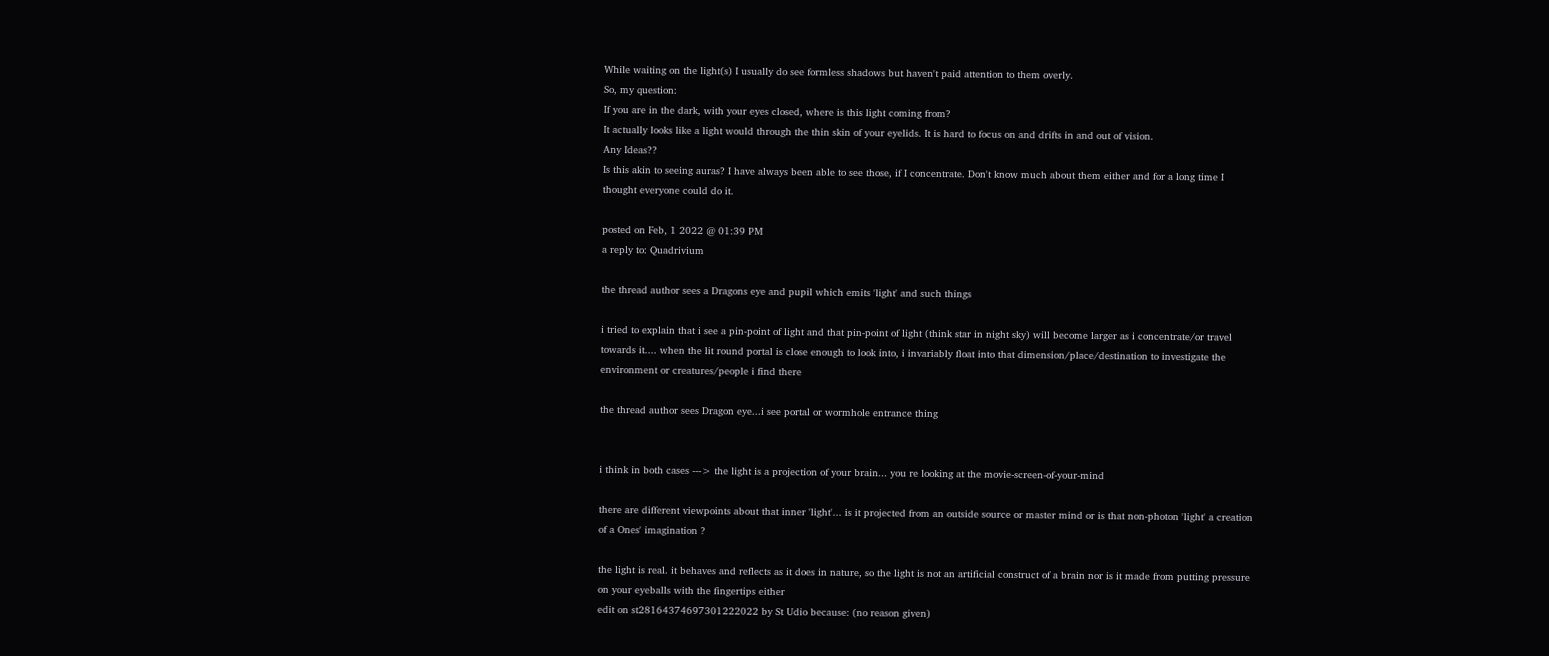While waiting on the light(s) I usually do see formless shadows but haven't paid attention to them overly.
So, my question:
If you are in the dark, with your eyes closed, where is this light coming from?
It actually looks like a light would through the thin skin of your eyelids. It is hard to focus on and drifts in and out of vision.
Any Ideas??
Is this akin to seeing auras? I have always been able to see those, if I concentrate. Don't know much about them either and for a long time I thought everyone could do it.

posted on Feb, 1 2022 @ 01:39 PM
a reply to: Quadrivium

the thread author sees a Dragons eye and pupil which emits 'light' and such things

i tried to explain that i see a pin-point of light and that pin-point of light (think star in night sky) will become larger as i concentrate/or travel towards it.... when the lit round portal is close enough to look into, i invariably float into that dimension/place/destination to investigate the environment or creatures/people i find there

the thread author sees Dragon eye...i see portal or wormhole entrance thing


i think in both cases ---> the light is a projection of your brain... you re looking at the movie-screen-of-your-mind

there are different viewpoints about that inner 'light'... is it projected from an outside source or master mind or is that non-photon 'light' a creation of a Ones' imagination ?

the light is real. it behaves and reflects as it does in nature, so the light is not an artificial construct of a brain nor is it made from putting pressure on your eyeballs with the fingertips either
edit on st28164374697301222022 by St Udio because: (no reason given)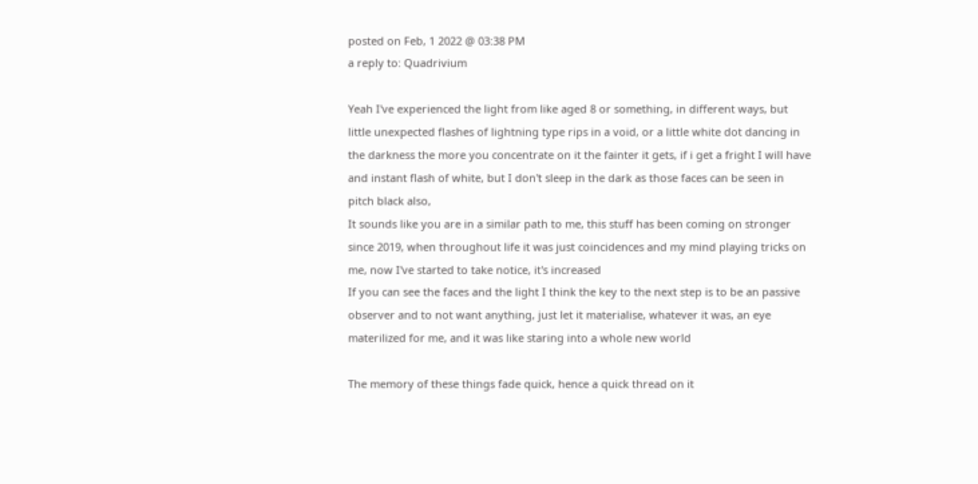posted on Feb, 1 2022 @ 03:38 PM
a reply to: Quadrivium

Yeah I've experienced the light from like aged 8 or something, in different ways, but little unexpected flashes of lightning type rips in a void, or a little white dot dancing in the darkness the more you concentrate on it the fainter it gets, if i get a fright I will have and instant flash of white, but I don't sleep in the dark as those faces can be seen in pitch black also,
It sounds like you are in a similar path to me, this stuff has been coming on stronger since 2019, when throughout life it was just coincidences and my mind playing tricks on me, now I've started to take notice, it's increased
If you can see the faces and the light I think the key to the next step is to be an passive observer and to not want anything, just let it materialise, whatever it was, an eye materilized for me, and it was like staring into a whole new world

The memory of these things fade quick, hence a quick thread on it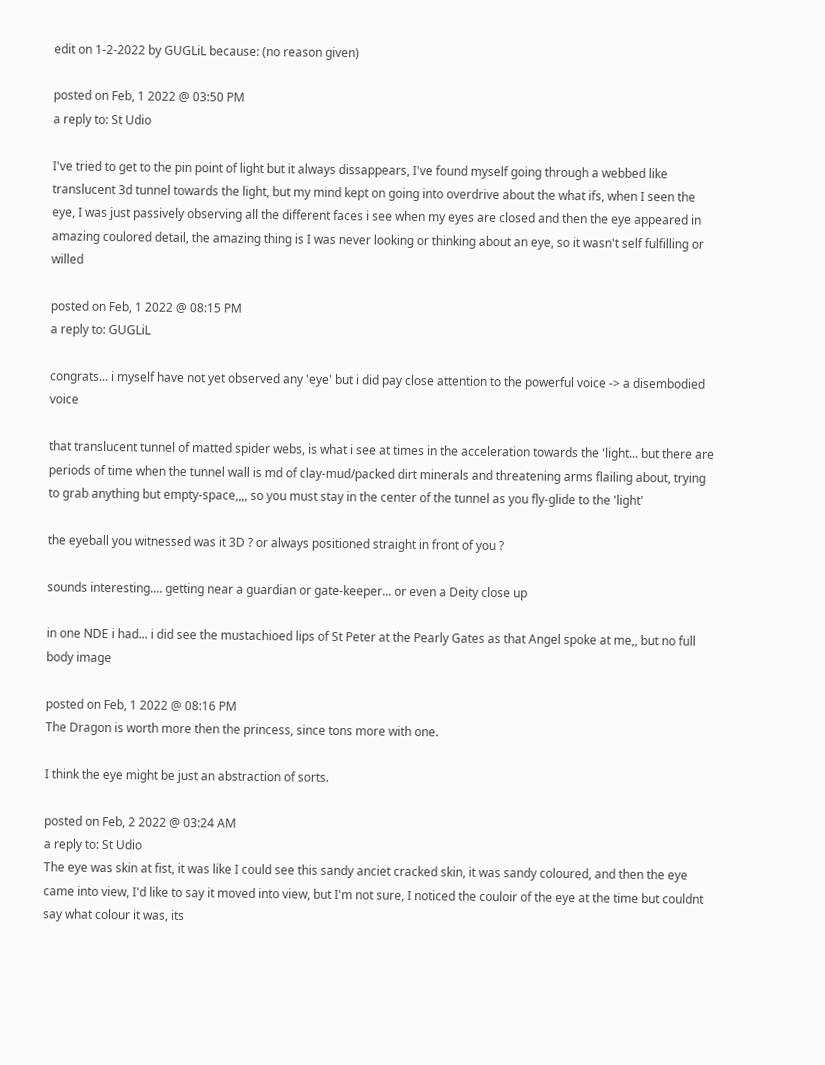edit on 1-2-2022 by GUGLiL because: (no reason given)

posted on Feb, 1 2022 @ 03:50 PM
a reply to: St Udio

I've tried to get to the pin point of light but it always dissappears, I've found myself going through a webbed like translucent 3d tunnel towards the light, but my mind kept on going into overdrive about the what ifs, when I seen the eye, I was just passively observing all the different faces i see when my eyes are closed and then the eye appeared in amazing coulored detail, the amazing thing is I was never looking or thinking about an eye, so it wasn't self fulfilling or willed

posted on Feb, 1 2022 @ 08:15 PM
a reply to: GUGLiL

congrats... i myself have not yet observed any 'eye' but i did pay close attention to the powerful voice -> a disembodied voice

that translucent tunnel of matted spider webs, is what i see at times in the acceleration towards the 'light... but there are periods of time when the tunnel wall is md of clay-mud/packed dirt minerals and threatening arms flailing about, trying to grab anything but empty-space,,,, so you must stay in the center of the tunnel as you fly-glide to the 'light'

the eyeball you witnessed was it 3D ? or always positioned straight in front of you ?

sounds interesting.... getting near a guardian or gate-keeper... or even a Deity close up

in one NDE i had... i did see the mustachioed lips of St Peter at the Pearly Gates as that Angel spoke at me,, but no full body image

posted on Feb, 1 2022 @ 08:16 PM
The Dragon is worth more then the princess, since tons more with one.

I think the eye might be just an abstraction of sorts.

posted on Feb, 2 2022 @ 03:24 AM
a reply to: St Udio
The eye was skin at fist, it was like I could see this sandy anciet cracked skin, it was sandy coloured, and then the eye came into view, I'd like to say it moved into view, but I'm not sure, I noticed the couloir of the eye at the time but couldnt say what colour it was, its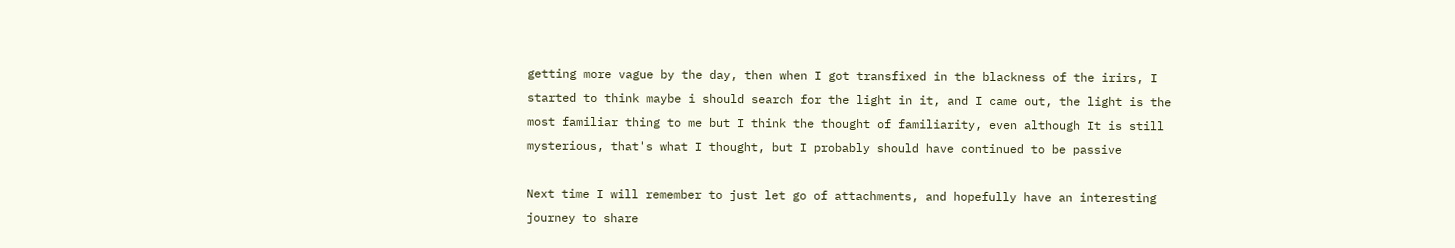getting more vague by the day, then when I got transfixed in the blackness of the irirs, I started to think maybe i should search for the light in it, and I came out, the light is the most familiar thing to me but I think the thought of familiarity, even although It is still mysterious, that's what I thought, but I probably should have continued to be passive

Next time I will remember to just let go of attachments, and hopefully have an interesting journey to share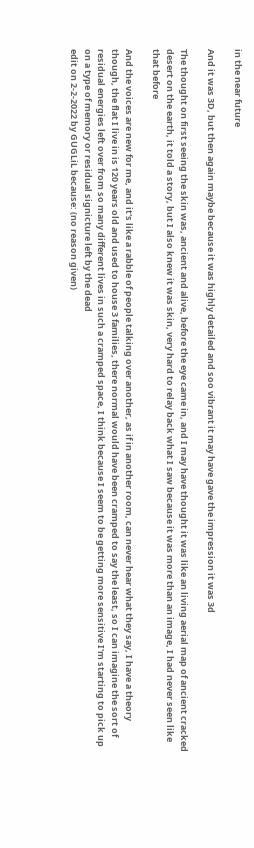in the near future

And it was 3D, but then again maybe because it was highly detailed and soo vibrant it may have gave the impression it was 3d

The thought on first seeing the skin was, ancient and alive, before the eye came in, and I may have thought it was like an living aerial map of ancient cracked desert on the earth, it told a story, but I also knew it was skin, very hard to relay back what I saw because it was more than an image, I had never seen like that before

And the voices are new for me, and it's like a rabble of people talking over another, as if in another room, can never hear what they say, I have a theory though, the flat I live in is 120 years old and used to house 3 families, there normal would have been cramped to say the least, so I can imagine the sort of residual energies left over from so many different lives in such a cramped space, I think because I seem to be getting more sensitive I'm starting to pick up on a type of memory or residual signicture left by the dead
edit on 2-2-2022 by GUGLiL because: (no reason given)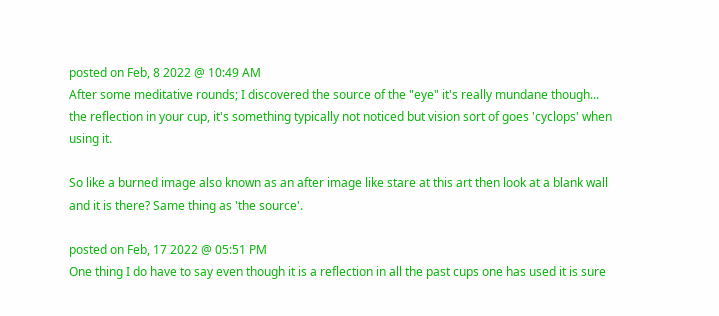posted on Feb, 8 2022 @ 10:49 AM
After some meditative rounds; I discovered the source of the "eye" it's really mundane though... the reflection in your cup, it's something typically not noticed but vision sort of goes 'cyclops' when using it.

So like a burned image also known as an after image like stare at this art then look at a blank wall and it is there? Same thing as 'the source'.

posted on Feb, 17 2022 @ 05:51 PM
One thing I do have to say even though it is a reflection in all the past cups one has used it is sure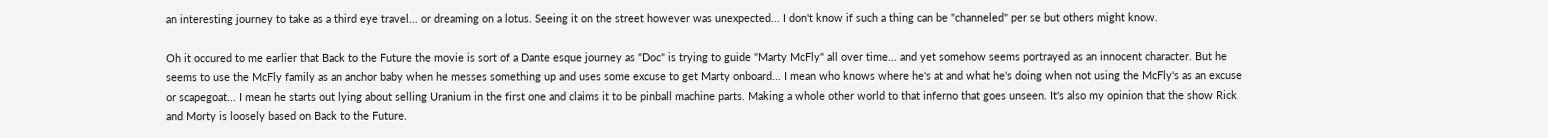an interesting journey to take as a third eye travel... or dreaming on a lotus. Seeing it on the street however was unexpected... I don't know if such a thing can be "channeled" per se but others might know.

Oh it occured to me earlier that Back to the Future the movie is sort of a Dante esque journey as "Doc" is trying to guide "Marty McFly" all over time... and yet somehow seems portrayed as an innocent character. But he seems to use the McFly family as an anchor baby when he messes something up and uses some excuse to get Marty onboard... I mean who knows where he's at and what he's doing when not using the McFly's as an excuse or scapegoat... I mean he starts out lying about selling Uranium in the first one and claims it to be pinball machine parts. Making a whole other world to that inferno that goes unseen. It's also my opinion that the show Rick and Morty is loosely based on Back to the Future.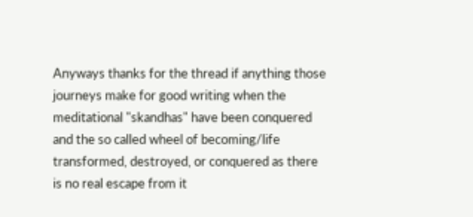Anyways thanks for the thread if anything those journeys make for good writing when the meditational "skandhas" have been conquered and the so called wheel of becoming/life transformed, destroyed, or conquered as there is no real escape from it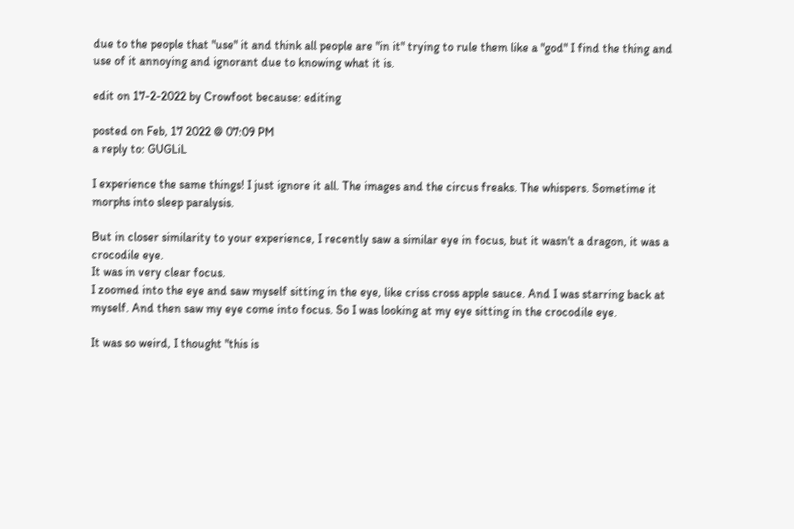due to the people that "use" it and think all people are "in it" trying to rule them like a "god" I find the thing and use of it annoying and ignorant due to knowing what it is.

edit on 17-2-2022 by Crowfoot because: editing

posted on Feb, 17 2022 @ 07:09 PM
a reply to: GUGLiL

I experience the same things! I just ignore it all. The images and the circus freaks. The whispers. Sometime it morphs into sleep paralysis.

But in closer similarity to your experience, I recently saw a similar eye in focus, but it wasn't a dragon, it was a crocodile eye.
It was in very clear focus.
I zoomed into the eye and saw myself sitting in the eye, like criss cross apple sauce. And I was starring back at myself. And then saw my eye come into focus. So I was looking at my eye sitting in the crocodile eye.

It was so weird, I thought "this is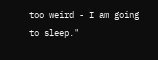too weird - I am going to sleep."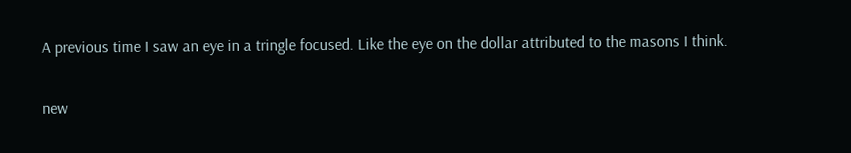A previous time I saw an eye in a tringle focused. Like the eye on the dollar attributed to the masons I think.

new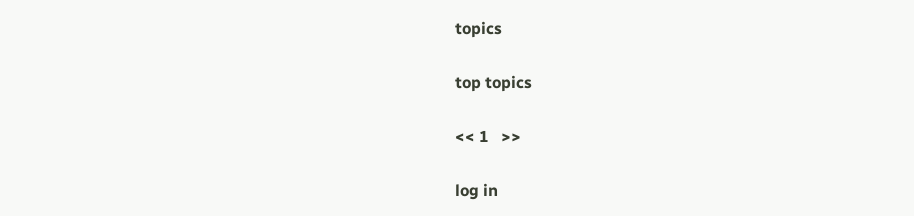topics

top topics

<< 1   >>

log in